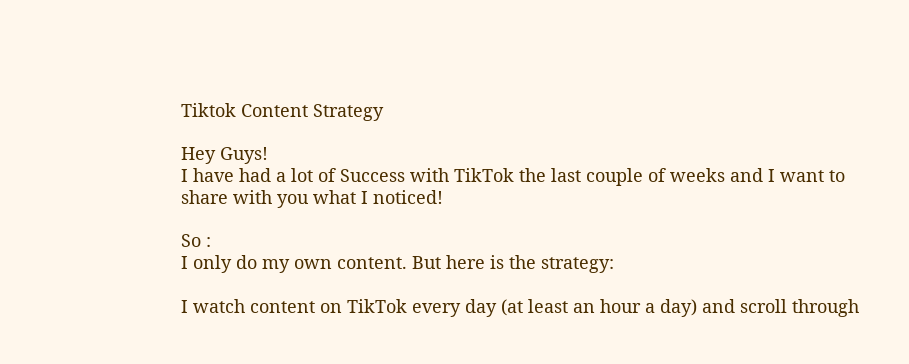Tiktok Content Strategy

Hey Guys!
I have had a lot of Success with TikTok the last couple of weeks and I want to share with you what I noticed!

So :
I only do my own content. But here is the strategy:

I watch content on TikTok every day (at least an hour a day) and scroll through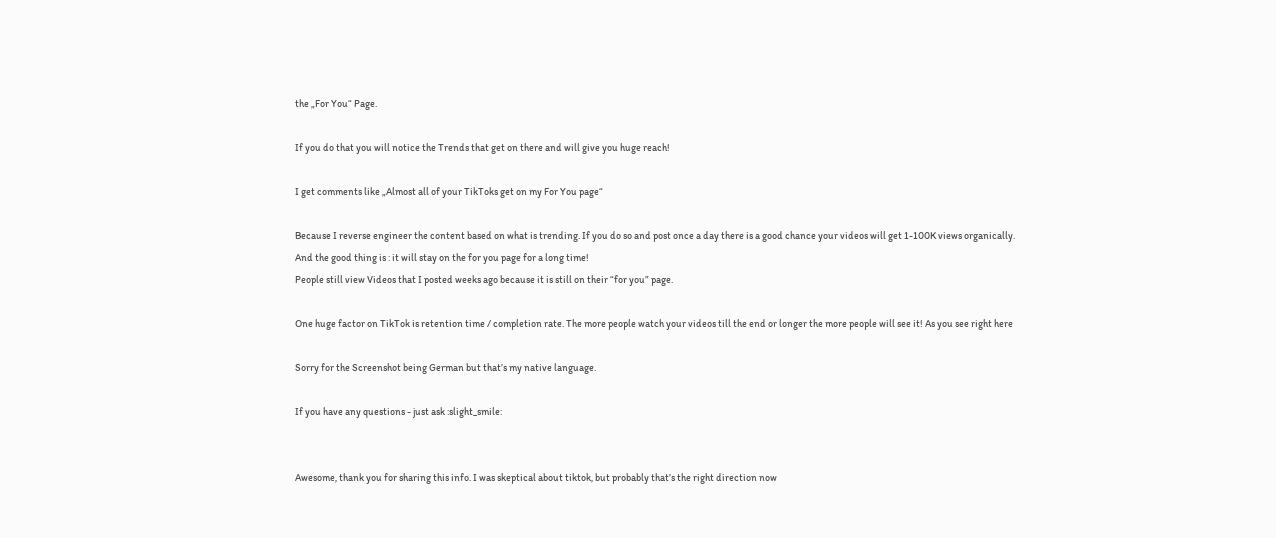the „For You“ Page.

If you do that you will notice the Trends that get on there and will give you huge reach!

I get comments like „Almost all of your TikToks get on my For You page“

Because I reverse engineer the content based on what is trending. If you do so and post once a day there is a good chance your videos will get 1-100K views organically.
And the good thing is : it will stay on the for you page for a long time!
People still view Videos that I posted weeks ago because it is still on their “for you” page.

One huge factor on TikTok is retention time / completion rate. The more people watch your videos till the end or longer the more people will see it! As you see right here

Sorry for the Screenshot being German but that’s my native language.

If you have any questions - just ask :slight_smile:


Awesome, thank you for sharing this info. I was skeptical about tiktok, but probably that’s the right direction now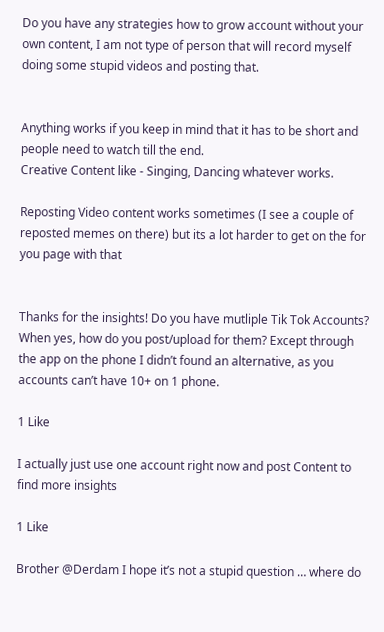Do you have any strategies how to grow account without your own content, I am not type of person that will record myself doing some stupid videos and posting that.


Anything works if you keep in mind that it has to be short and people need to watch till the end.
Creative Content like - Singing, Dancing whatever works.

Reposting Video content works sometimes (I see a couple of reposted memes on there) but its a lot harder to get on the for you page with that


Thanks for the insights! Do you have mutliple Tik Tok Accounts? When yes, how do you post/upload for them? Except through the app on the phone I didn’t found an alternative, as you accounts can’t have 10+ on 1 phone.

1 Like

I actually just use one account right now and post Content to find more insights

1 Like

Brother @Derdam I hope it’s not a stupid question … where do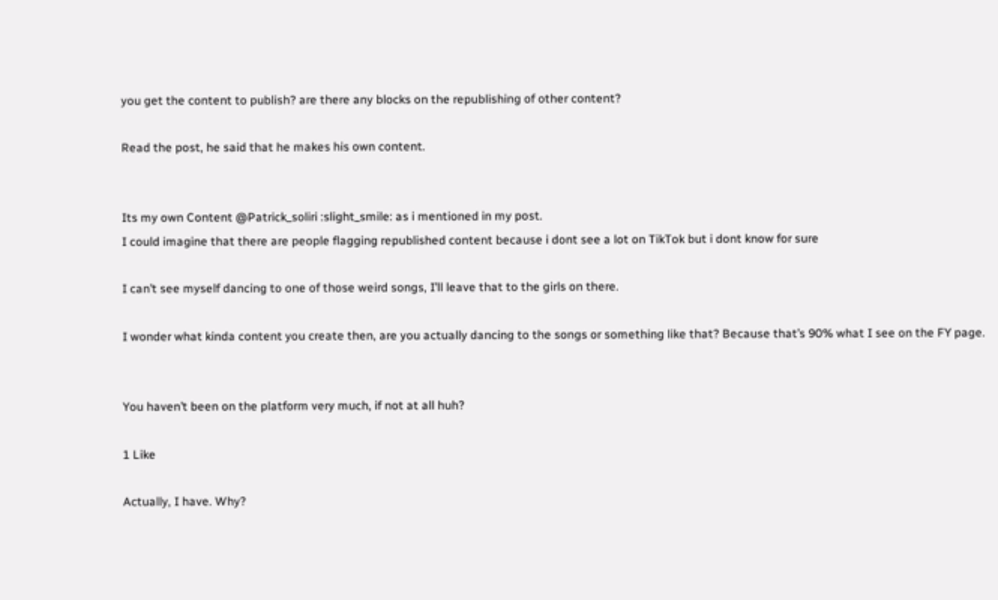you get the content to publish? are there any blocks on the republishing of other content?

Read the post, he said that he makes his own content.


Its my own Content @Patrick_soliri :slight_smile: as i mentioned in my post.
I could imagine that there are people flagging republished content because i dont see a lot on TikTok but i dont know for sure

I can’t see myself dancing to one of those weird songs, I’ll leave that to the girls on there.

I wonder what kinda content you create then, are you actually dancing to the songs or something like that? Because that’s 90% what I see on the FY page.


You haven’t been on the platform very much, if not at all huh?

1 Like

Actually, I have. Why?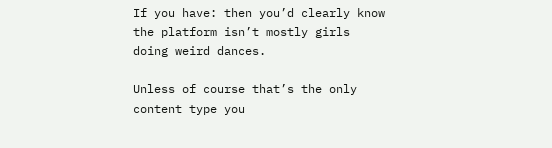If you have: then you’d clearly know the platform isn’t mostly girls doing weird dances.

Unless of course that’s the only content type you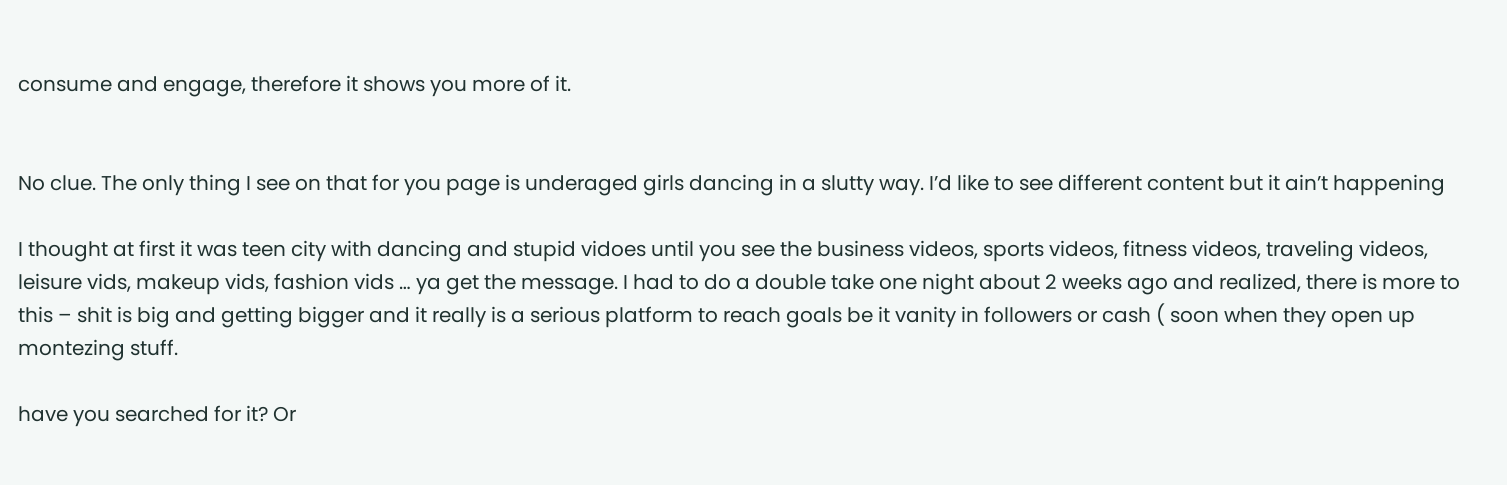consume and engage, therefore it shows you more of it.


No clue. The only thing I see on that for you page is underaged girls dancing in a slutty way. I’d like to see different content but it ain’t happening

I thought at first it was teen city with dancing and stupid vidoes until you see the business videos, sports videos, fitness videos, traveling videos, leisure vids, makeup vids, fashion vids … ya get the message. I had to do a double take one night about 2 weeks ago and realized, there is more to this – shit is big and getting bigger and it really is a serious platform to reach goals be it vanity in followers or cash ( soon when they open up montezing stuff.

have you searched for it? Or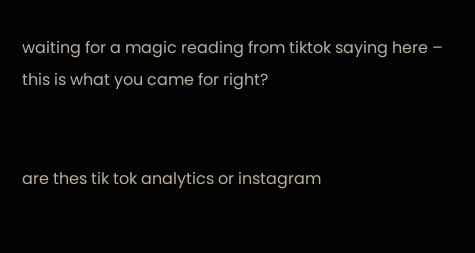waiting for a magic reading from tiktok saying here – this is what you came for right?


are thes tik tok analytics or instagram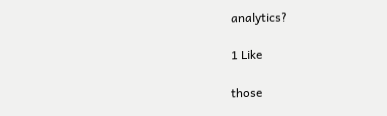analytics?

1 Like

those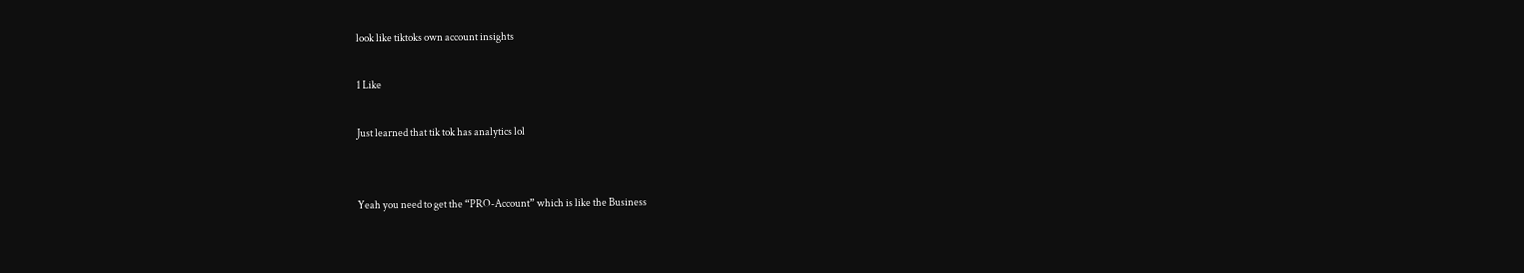look like tiktoks own account insights

1 Like

Just learned that tik tok has analytics lol


Yeah you need to get the “PRO-Account” which is like the Business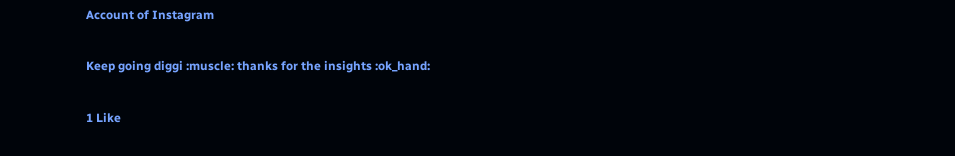Account of Instagram

Keep going diggi :muscle: thanks for the insights :ok_hand:

1 Like